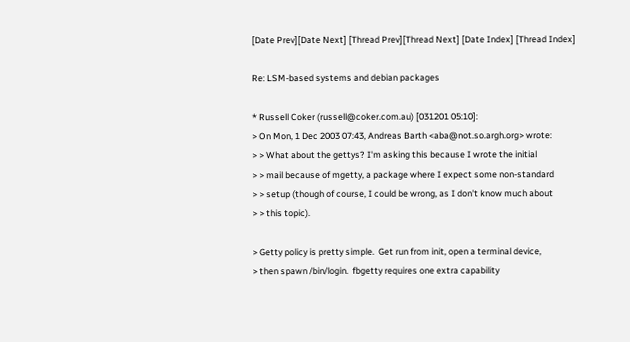[Date Prev][Date Next] [Thread Prev][Thread Next] [Date Index] [Thread Index]

Re: LSM-based systems and debian packages

* Russell Coker (russell@coker.com.au) [031201 05:10]:
> On Mon, 1 Dec 2003 07:43, Andreas Barth <aba@not.so.argh.org> wrote:
> > What about the gettys? I'm asking this because I wrote the initial
> > mail because of mgetty, a package where I expect some non-standard
> > setup (though of course, I could be wrong, as I don't know much about
> > this topic).

> Getty policy is pretty simple.  Get run from init, open a terminal device,
> then spawn /bin/login.  fbgetty requires one extra capability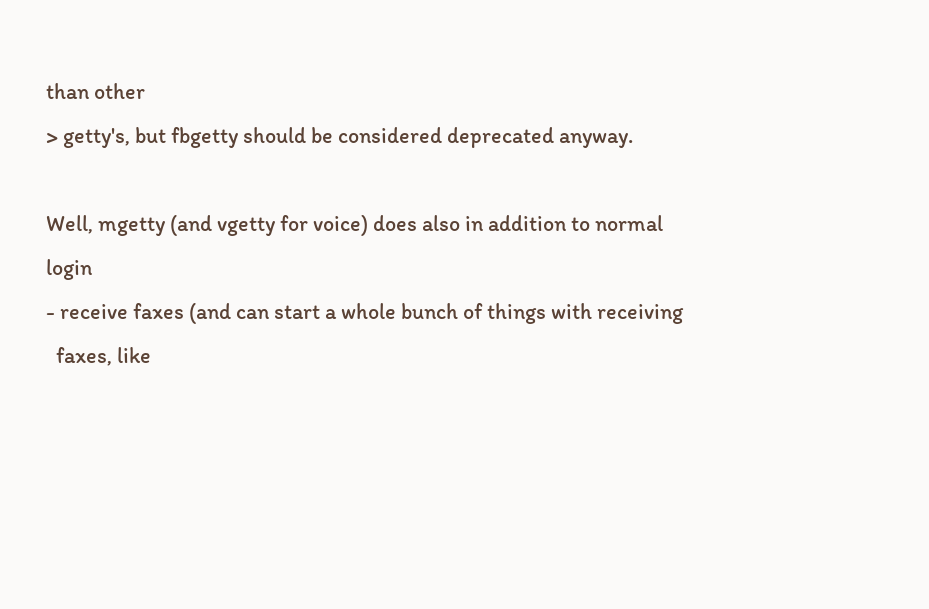than other
> getty's, but fbgetty should be considered deprecated anyway.

Well, mgetty (and vgetty for voice) does also in addition to normal login
- receive faxes (and can start a whole bunch of things with receiving
  faxes, like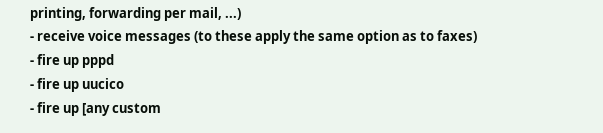printing, forwarding per mail, ...)
- receive voice messages (to these apply the same option as to faxes)
- fire up pppd
- fire up uucico
- fire up [any custom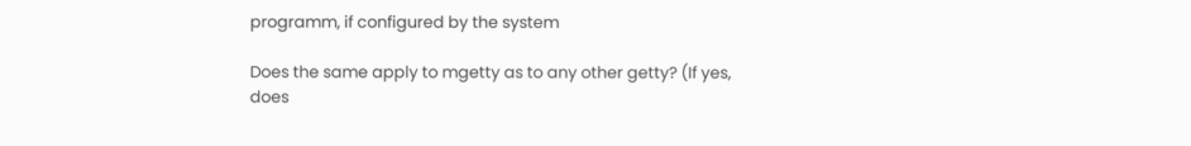programm, if configured by the system

Does the same apply to mgetty as to any other getty? (If yes, does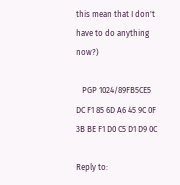this mean that I don't have to do anything now?)

   PGP 1024/89FB5CE5  DC F1 85 6D A6 45 9C 0F  3B BE F1 D0 C5 D1 D9 0C

Reply to: